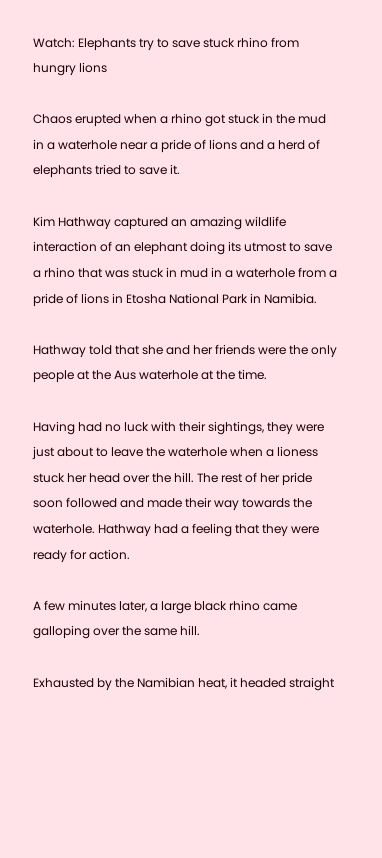Watch: Elephants try to save stuck rhino from hungry lions

Chaos erupted when a rhino got stuck in the mud in a waterhole near a pride of lions and a herd of elephants tried to save it.

Kim Hathway captured an amazing wildlife interaction of an elephant doing its utmost to save a rhino that was stuck in mud in a waterhole from a pride of lions in Etosha National Park in Namibia.

Hathway told that she and her friends were the only people at the Aus waterhole at the time.

Having had no luck with their sightings, they were just about to leave the waterhole when a lioness stuck her head over the hill. The rest of her pride soon followed and made their way towards the waterhole. Hathway had a feeling that they were ready for action.

A few minutes later, a large black rhino came galloping over the same hill.

Exhausted by the Namibian heat, it headed straight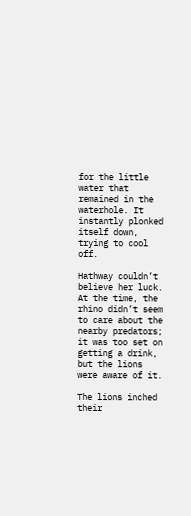for the little water that remained in the waterhole. It instantly plonked itself down, trying to cool off.

Hathway couldn’t believe her luck. At the time, the rhino didn’t seem to care about the nearby predators; it was too set on getting a drink, but the lions were aware of it.

The lions inched their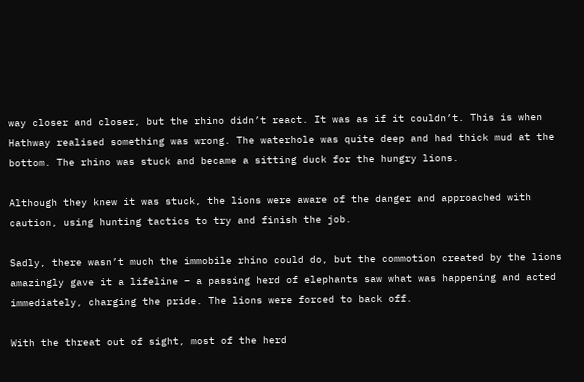way closer and closer, but the rhino didn’t react. It was as if it couldn’t. This is when Hathway realised something was wrong. The waterhole was quite deep and had thick mud at the bottom. The rhino was stuck and became a sitting duck for the hungry lions.

Although they knew it was stuck, the lions were aware of the danger and approached with caution, using hunting tactics to try and finish the job.

Sadly, there wasn’t much the immobile rhino could do, but the commotion created by the lions amazingly gave it a lifeline – a passing herd of elephants saw what was happening and acted immediately, charging the pride. The lions were forced to back off.

With the threat out of sight, most of the herd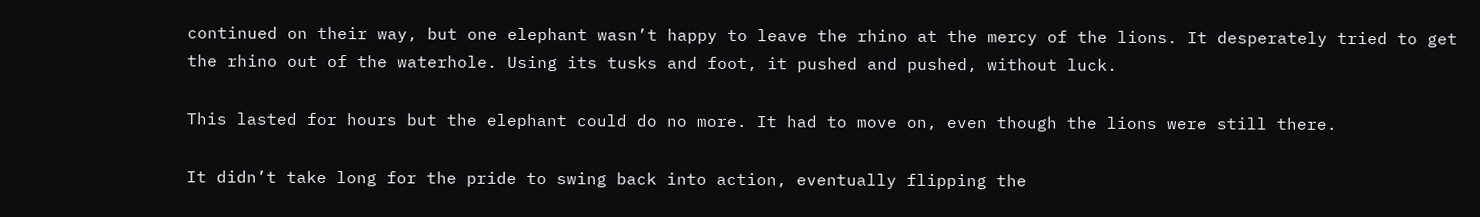continued on their way, but one elephant wasn’t happy to leave the rhino at the mercy of the lions. It desperately tried to get the rhino out of the waterhole. Using its tusks and foot, it pushed and pushed, without luck.

This lasted for hours but the elephant could do no more. It had to move on, even though the lions were still there.

It didn’t take long for the pride to swing back into action, eventually flipping the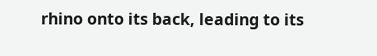rhino onto its back, leading to its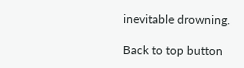inevitable drowning.

Back to top button